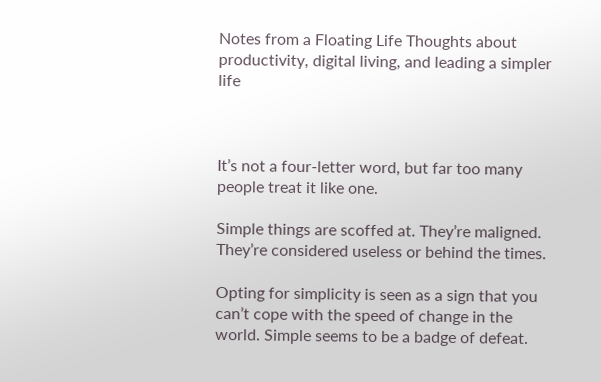Notes from a Floating Life Thoughts about productivity, digital living, and leading a simpler life



It’s not a four-letter word, but far too many people treat it like one.

Simple things are scoffed at. They’re maligned. They’re considered useless or behind the times.

Opting for simplicity is seen as a sign that you can’t cope with the speed of change in the world. Simple seems to be a badge of defeat.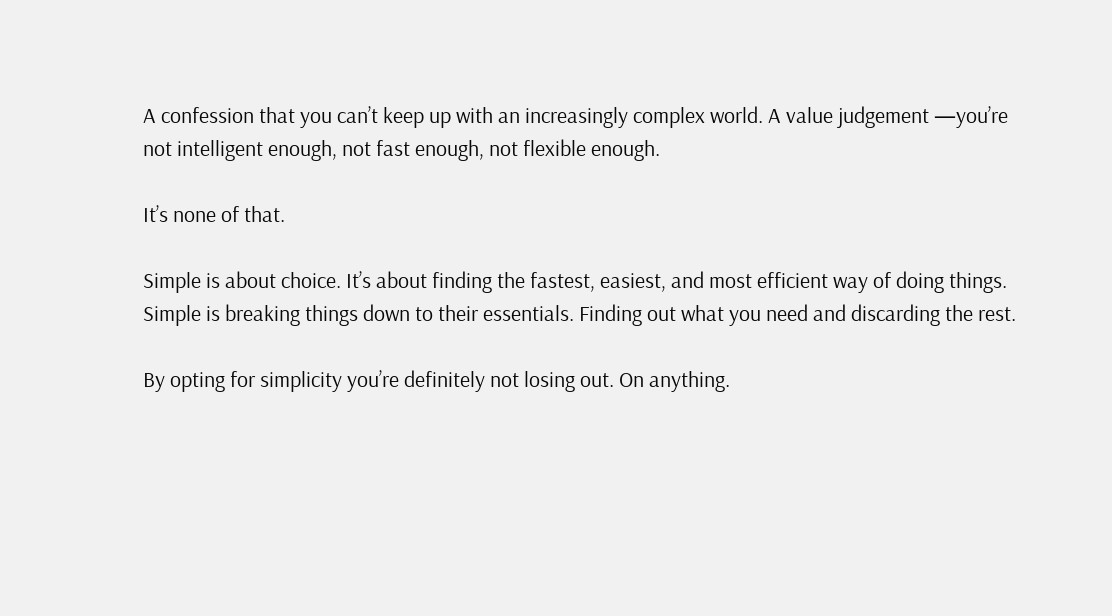A confession that you can’t keep up with an increasingly complex world. A value judgement —you’re not intelligent enough, not fast enough, not flexible enough.

It’s none of that.

Simple is about choice. It’s about finding the fastest, easiest, and most efficient way of doing things. Simple is breaking things down to their essentials. Finding out what you need and discarding the rest.

By opting for simplicity you’re definitely not losing out. On anything.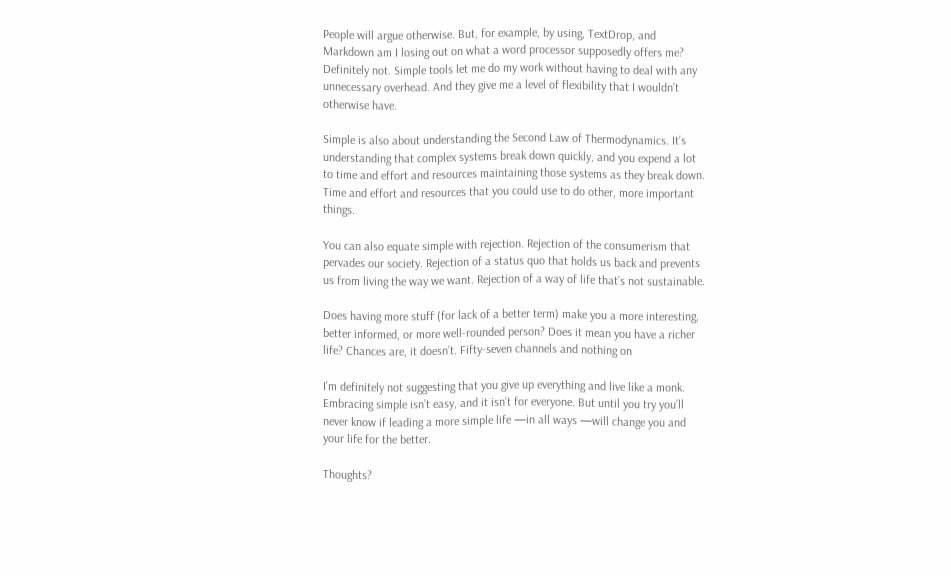People will argue otherwise. But, for example, by using, TextDrop, and Markdown am I losing out on what a word processor supposedly offers me? Definitely not. Simple tools let me do my work without having to deal with any unnecessary overhead. And they give me a level of flexibility that I wouldn’t otherwise have.

Simple is also about understanding the Second Law of Thermodynamics. It’s understanding that complex systems break down quickly, and you expend a lot to time and effort and resources maintaining those systems as they break down. Time and effort and resources that you could use to do other, more important things.

You can also equate simple with rejection. Rejection of the consumerism that pervades our society. Rejection of a status quo that holds us back and prevents us from living the way we want. Rejection of a way of life that’s not sustainable.

Does having more stuff (for lack of a better term) make you a more interesting, better informed, or more well-rounded person? Does it mean you have a richer life? Chances are, it doesn’t. Fifty-seven channels and nothing on

I’m definitely not suggesting that you give up everything and live like a monk. Embracing simple isn’t easy, and it isn’t for everyone. But until you try you’ll never know if leading a more simple life —in all ways —will change you and your life for the better.

Thoughts?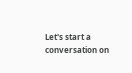Let's start a conversation on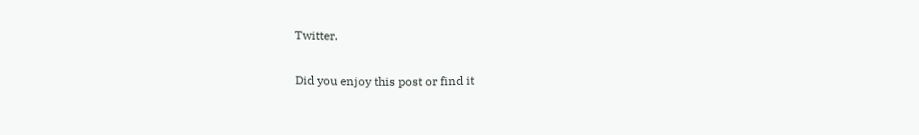Twitter.

Did you enjoy this post or find it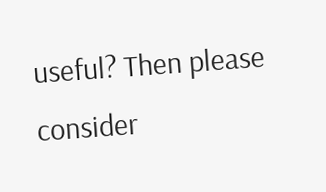useful? Then please consider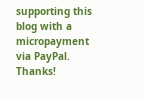supporting this blog with a micropayment via PayPal. Thanks!